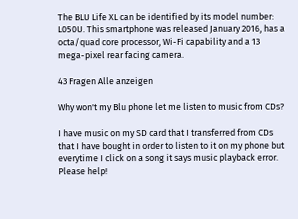The BLU Life XL can be identified by its model number: L050U. This smartphone was released January 2016, has a octa/quad core processor, Wi-Fi capability and a 13 mega-pixel rear facing camera.

43 Fragen Alle anzeigen

Why won't my Blu phone let me listen to music from CDs?

I have music on my SD card that I transferred from CDs that I have bought in order to listen to it on my phone but everytime I click on a song it says music playback error. Please help!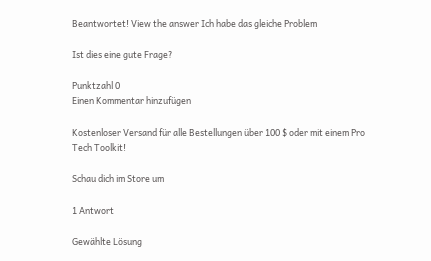Beantwortet! View the answer Ich habe das gleiche Problem

Ist dies eine gute Frage?

Punktzahl 0
Einen Kommentar hinzufügen

Kostenloser Versand für alle Bestellungen über 100 $ oder mit einem Pro Tech Toolkit!

Schau dich im Store um

1 Antwort

Gewählte Lösung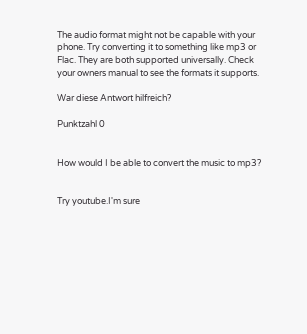The audio format might not be capable with your phone. Try converting it to something like mp3 or Flac. They are both supported universally. Check your owners manual to see the formats it supports.

War diese Antwort hilfreich?

Punktzahl 0


How would I be able to convert the music to mp3?


Try youtube.I'm sure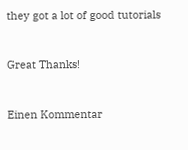they got a lot of good tutorials


Great Thanks!


Einen Kommentar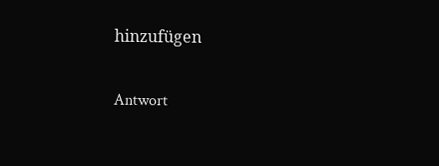hinzufügen

Antwort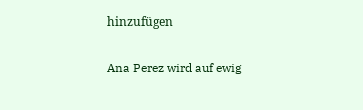hinzufügen

Ana Perez wird auf ewig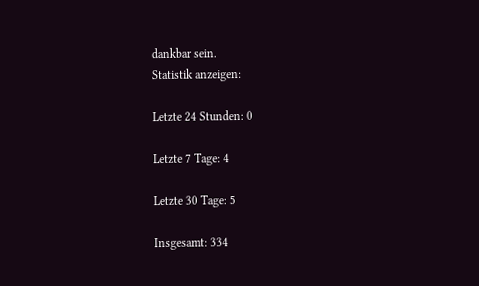dankbar sein.
Statistik anzeigen:

Letzte 24 Stunden: 0

Letzte 7 Tage: 4

Letzte 30 Tage: 5

Insgesamt: 334